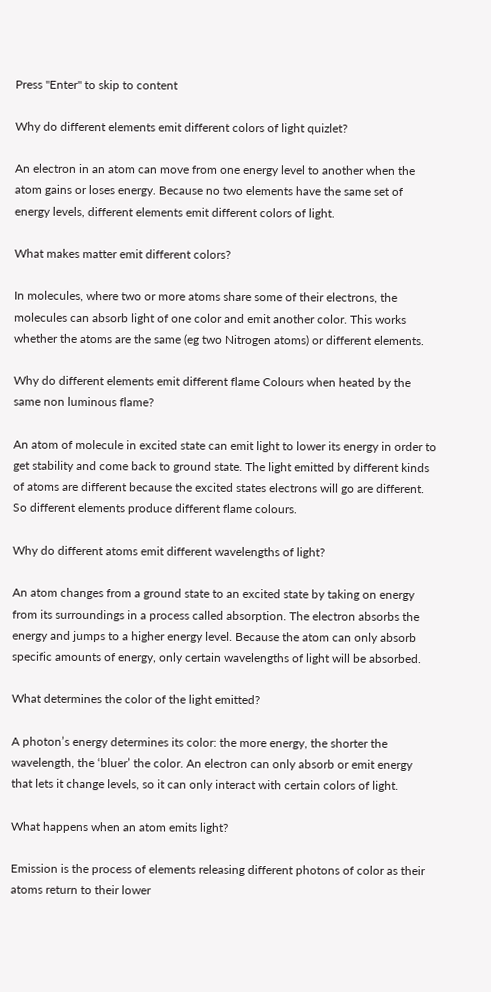Press "Enter" to skip to content

Why do different elements emit different colors of light quizlet?

An electron in an atom can move from one energy level to another when the atom gains or loses energy. Because no two elements have the same set of energy levels, different elements emit different colors of light.

What makes matter emit different colors?

In molecules, where two or more atoms share some of their electrons, the molecules can absorb light of one color and emit another color. This works whether the atoms are the same (eg two Nitrogen atoms) or different elements.

Why do different elements emit different flame Colours when heated by the same non luminous flame?

An atom of molecule in excited state can emit light to lower its energy in order to get stability and come back to ground state. The light emitted by different kinds of atoms are different because the excited states electrons will go are different. So different elements produce different flame colours.

Why do different atoms emit different wavelengths of light?

An atom changes from a ground state to an excited state by taking on energy from its surroundings in a process called absorption. The electron absorbs the energy and jumps to a higher energy level. Because the atom can only absorb specific amounts of energy, only certain wavelengths of light will be absorbed.

What determines the color of the light emitted?

A photon’s energy determines its color: the more energy, the shorter the wavelength, the ‘bluer’ the color. An electron can only absorb or emit energy that lets it change levels, so it can only interact with certain colors of light.

What happens when an atom emits light?

Emission is the process of elements releasing different photons of color as their atoms return to their lower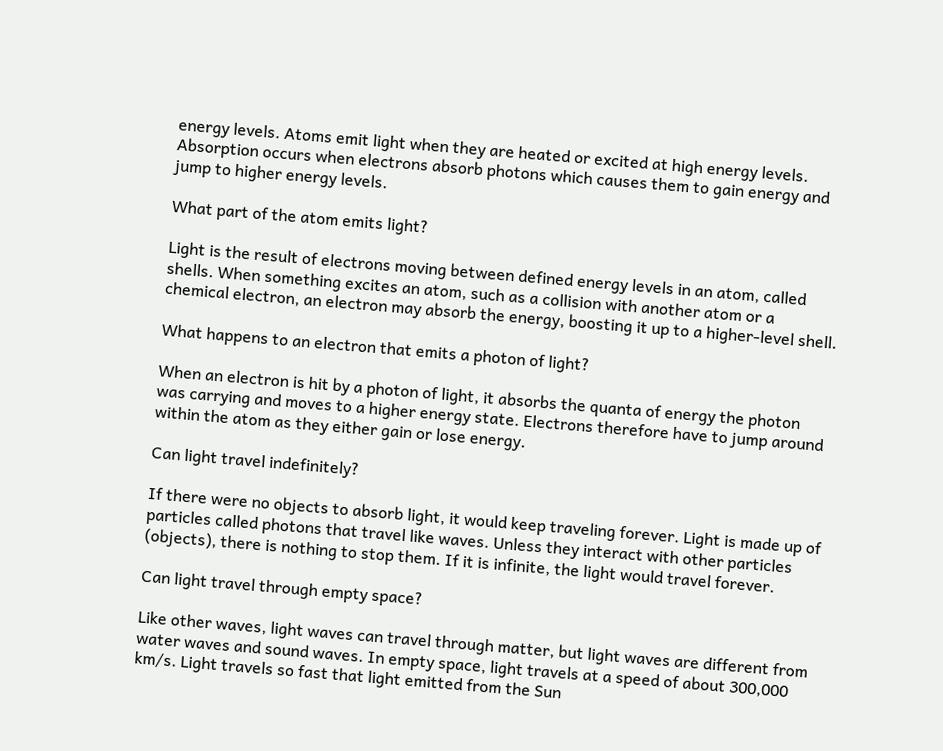energy levels. Atoms emit light when they are heated or excited at high energy levels. Absorption occurs when electrons absorb photons which causes them to gain energy and jump to higher energy levels.

What part of the atom emits light?

Light is the result of electrons moving between defined energy levels in an atom, called shells. When something excites an atom, such as a collision with another atom or a chemical electron, an electron may absorb the energy, boosting it up to a higher-level shell.

What happens to an electron that emits a photon of light?

When an electron is hit by a photon of light, it absorbs the quanta of energy the photon was carrying and moves to a higher energy state. Electrons therefore have to jump around within the atom as they either gain or lose energy.

Can light travel indefinitely?

If there were no objects to absorb light, it would keep traveling forever. Light is made up of particles called photons that travel like waves. Unless they interact with other particles (objects), there is nothing to stop them. If it is infinite, the light would travel forever.

Can light travel through empty space?

Like other waves, light waves can travel through matter, but light waves are different from water waves and sound waves. In empty space, light travels at a speed of about 300,000 km/s. Light travels so fast that light emitted from the Sun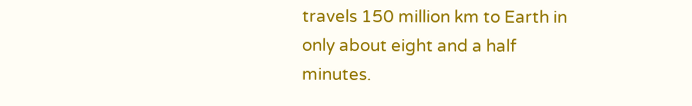travels 150 million km to Earth in only about eight and a half minutes.